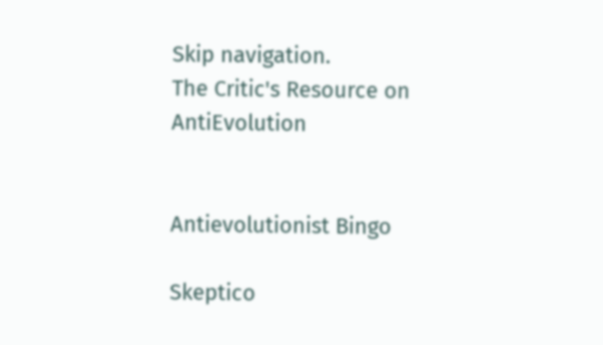Skip navigation.
The Critic's Resource on AntiEvolution


Antievolutionist Bingo

Skeptico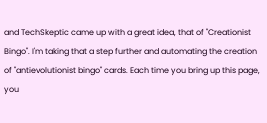and TechSkeptic came up with a great idea, that of "Creationist Bingo". I'm taking that a step further and automating the creation of "antievolutionist bingo" cards. Each time you bring up this page, you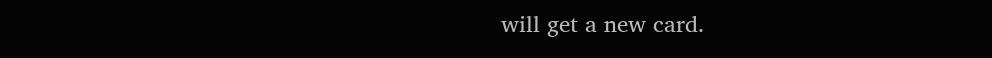will get a new card.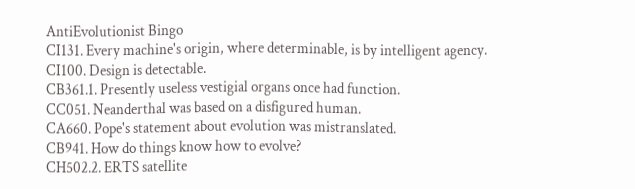AntiEvolutionist Bingo
CI131. Every machine's origin, where determinable, is by intelligent agency.
CI100. Design is detectable.
CB361.1. Presently useless vestigial organs once had function.
CC051. Neanderthal was based on a disfigured human.
CA660. Pope's statement about evolution was mistranslated.
CB941. How do things know how to evolve?
CH502.2. ERTS satellite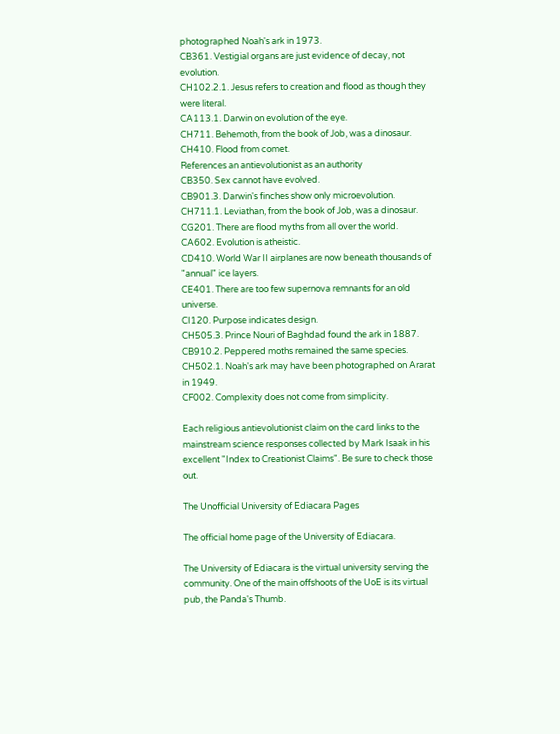photographed Noah's ark in 1973.
CB361. Vestigial organs are just evidence of decay, not evolution.
CH102.2.1. Jesus refers to creation and flood as though they were literal.
CA113.1. Darwin on evolution of the eye.
CH711. Behemoth, from the book of Job, was a dinosaur.
CH410. Flood from comet.
References an antievolutionist as an authority
CB350. Sex cannot have evolved.
CB901.3. Darwin's finches show only microevolution.
CH711.1. Leviathan, from the book of Job, was a dinosaur.
CG201. There are flood myths from all over the world.
CA602. Evolution is atheistic.
CD410. World War II airplanes are now beneath thousands of "annual" ice layers.
CE401. There are too few supernova remnants for an old universe.
CI120. Purpose indicates design.
CH505.3. Prince Nouri of Baghdad found the ark in 1887.
CB910.2. Peppered moths remained the same species.
CH502.1. Noah's ark may have been photographed on Ararat in 1949.
CF002. Complexity does not come from simplicity.

Each religious antievolutionist claim on the card links to the mainstream science responses collected by Mark Isaak in his excellent "Index to Creationist Claims". Be sure to check those out.

The Unofficial University of Ediacara Pages

The official home page of the University of Ediacara.

The University of Ediacara is the virtual university serving the community. One of the main offshoots of the UoE is its virtual pub, the Panda's Thumb.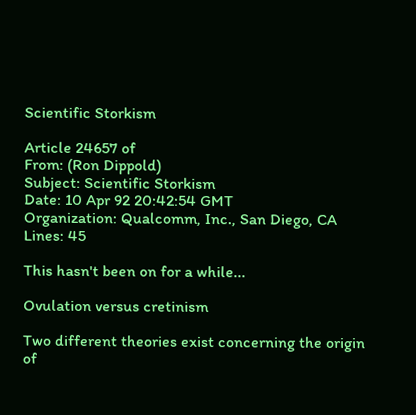Scientific Storkism

Article 24657 of
From: (Ron Dippold)
Subject: Scientific Storkism
Date: 10 Apr 92 20:42:54 GMT
Organization: Qualcomm, Inc., San Diego, CA
Lines: 45

This hasn't been on for a while...

Ovulation versus cretinism

Two different theories exist concerning the origin of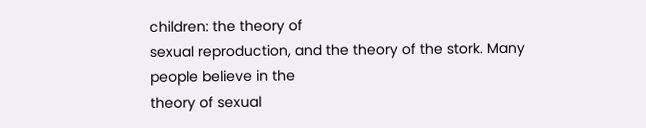children: the theory of
sexual reproduction, and the theory of the stork. Many people believe in the
theory of sexual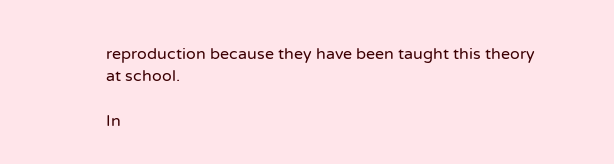reproduction because they have been taught this theory
at school.

In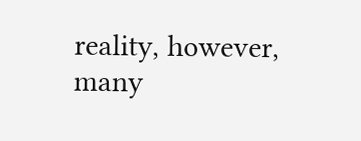reality, however, many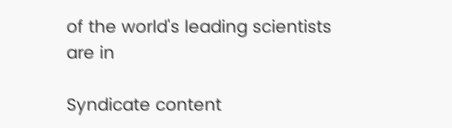of the world's leading scientists are in

Syndicate content